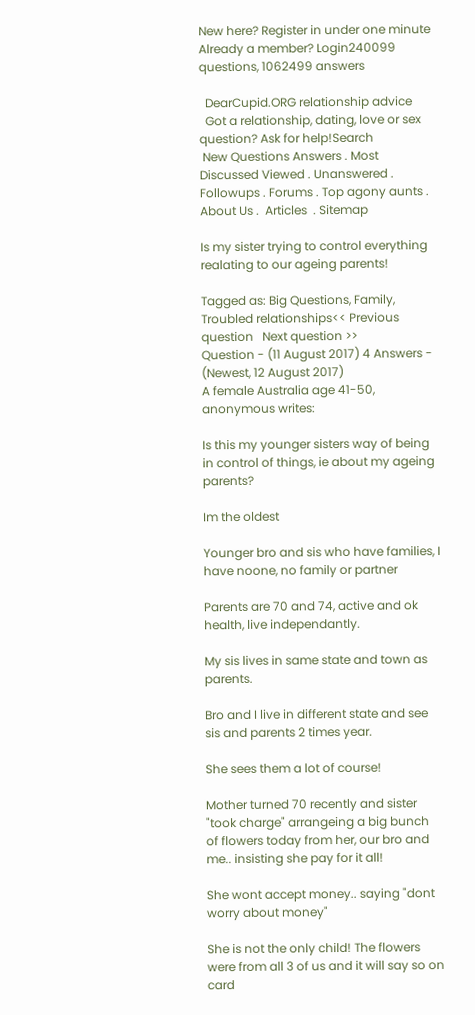New here? Register in under one minute   Already a member? Login240099 questions, 1062499 answers

  DearCupid.ORG relationship advice
  Got a relationship, dating, love or sex question? Ask for help!Search
 New Questions Answers . Most Discussed Viewed . Unanswered . Followups . Forums . Top agony aunts . About Us .  Articles  . Sitemap

Is my sister trying to control everything realating to our ageing parents!

Tagged as: Big Questions, Family, Troubled relationships<< Previous question   Next question >>
Question - (11 August 2017) 4 Answers - (Newest, 12 August 2017)
A female Australia age 41-50, anonymous writes:

Is this my younger sisters way of being in control of things, ie about my ageing parents?

Im the oldest

Younger bro and sis who have families, I have noone, no family or partner

Parents are 70 and 74, active and ok health, live independantly.

My sis lives in same state and town as parents.

Bro and I live in different state and see sis and parents 2 times year.

She sees them a lot of course!

Mother turned 70 recently and sister "took charge" arrangeing a big bunch of flowers today from her, our bro and me.. insisting she pay for it all!

She wont accept money.. saying "dont worry about money"

She is not the only child! The flowers were from all 3 of us and it will say so on card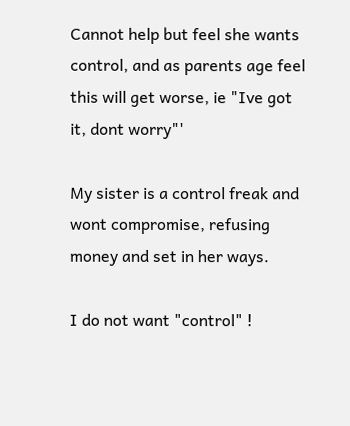Cannot help but feel she wants control, and as parents age feel this will get worse, ie "Ive got it, dont worry"'

My sister is a control freak and wont compromise, refusing money and set in her ways.

I do not want "control" !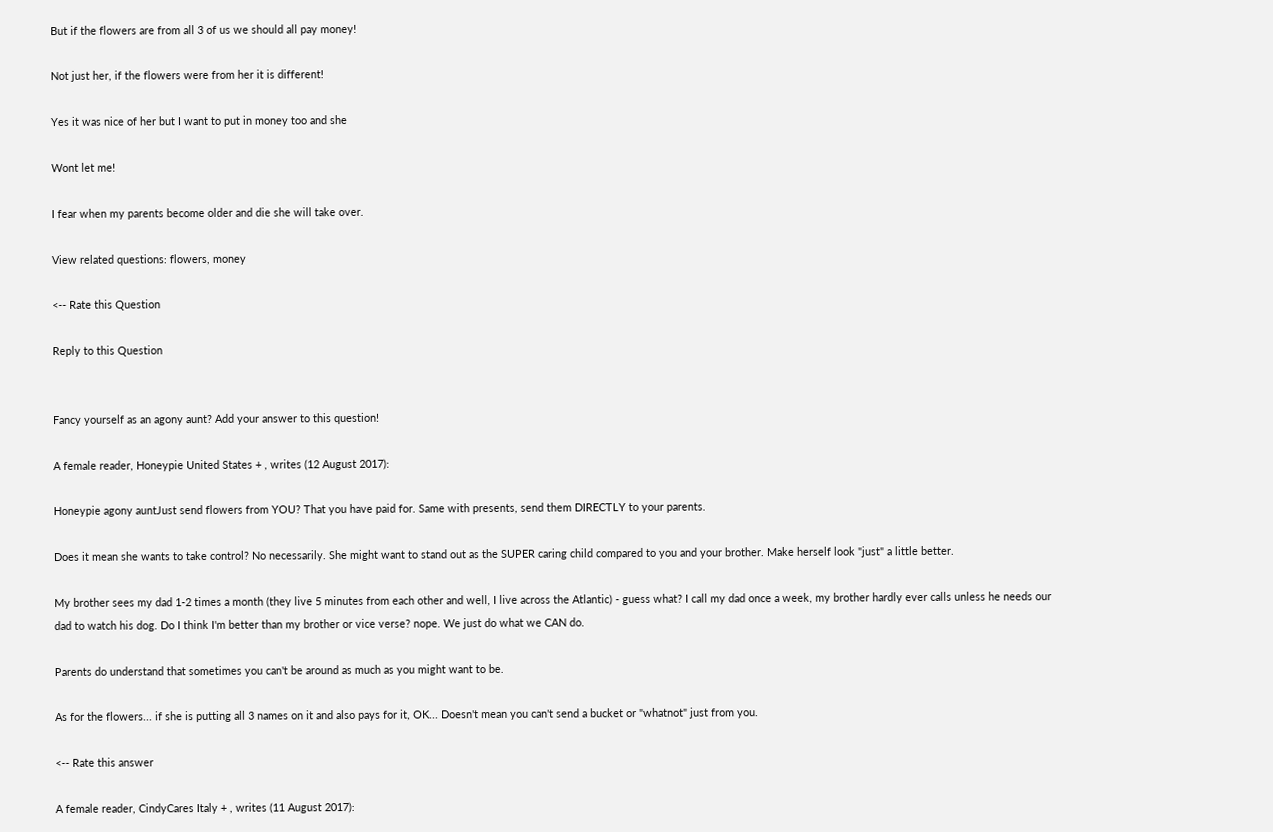But if the flowers are from all 3 of us we should all pay money!

Not just her, if the flowers were from her it is different!

Yes it was nice of her but I want to put in money too and she

Wont let me!

I fear when my parents become older and die she will take over.

View related questions: flowers, money

<-- Rate this Question

Reply to this Question


Fancy yourself as an agony aunt? Add your answer to this question!

A female reader, Honeypie United States + , writes (12 August 2017):

Honeypie agony auntJust send flowers from YOU? That you have paid for. Same with presents, send them DIRECTLY to your parents.

Does it mean she wants to take control? No necessarily. She might want to stand out as the SUPER caring child compared to you and your brother. Make herself look "just" a little better.

My brother sees my dad 1-2 times a month (they live 5 minutes from each other and well, I live across the Atlantic) - guess what? I call my dad once a week, my brother hardly ever calls unless he needs our dad to watch his dog. Do I think I'm better than my brother or vice verse? nope. We just do what we CAN do.

Parents do understand that sometimes you can't be around as much as you might want to be.

As for the flowers... if she is putting all 3 names on it and also pays for it, OK... Doesn't mean you can't send a bucket or "whatnot" just from you.

<-- Rate this answer

A female reader, CindyCares Italy + , writes (11 August 2017):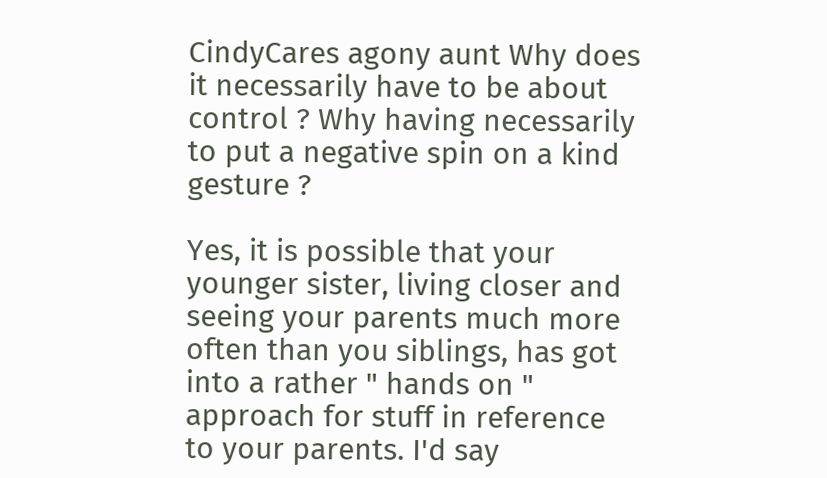CindyCares agony aunt Why does it necessarily have to be about control ? Why having necessarily to put a negative spin on a kind gesture ?

Yes, it is possible that your younger sister, living closer and seeing your parents much more often than you siblings, has got into a rather " hands on " approach for stuff in reference to your parents. I'd say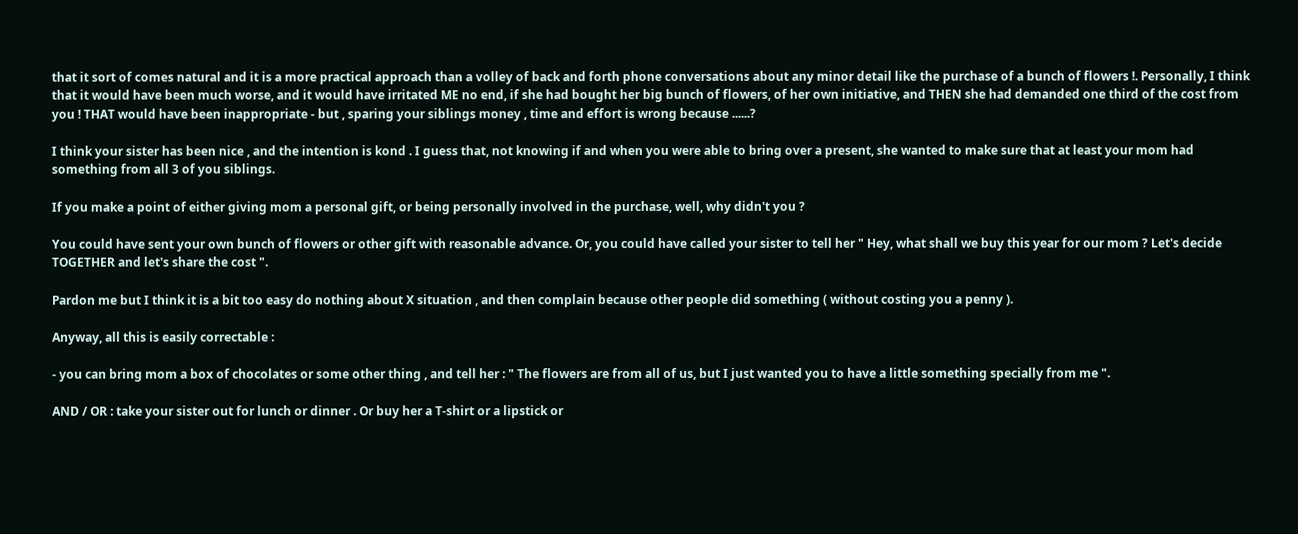that it sort of comes natural and it is a more practical approach than a volley of back and forth phone conversations about any minor detail like the purchase of a bunch of flowers !. Personally, I think that it would have been much worse, and it would have irritated ME no end, if she had bought her big bunch of flowers, of her own initiative, and THEN she had demanded one third of the cost from you ! THAT would have been inappropriate - but , sparing your siblings money , time and effort is wrong because ......?

I think your sister has been nice , and the intention is kond . I guess that, not knowing if and when you were able to bring over a present, she wanted to make sure that at least your mom had something from all 3 of you siblings.

If you make a point of either giving mom a personal gift, or being personally involved in the purchase, well, why didn't you ?

You could have sent your own bunch of flowers or other gift with reasonable advance. Or, you could have called your sister to tell her " Hey, what shall we buy this year for our mom ? Let's decide TOGETHER and let's share the cost ".

Pardon me but I think it is a bit too easy do nothing about X situation , and then complain because other people did something ( without costing you a penny ).

Anyway, all this is easily correctable :

- you can bring mom a box of chocolates or some other thing , and tell her : " The flowers are from all of us, but I just wanted you to have a little something specially from me ".

AND / OR : take your sister out for lunch or dinner . Or buy her a T-shirt or a lipstick or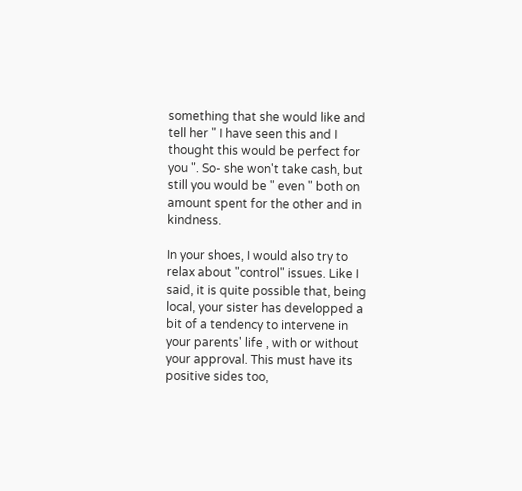something that she would like and tell her " I have seen this and I thought this would be perfect for you ". So- she won't take cash, but still you would be " even " both on amount spent for the other and in kindness.

In your shoes, I would also try to relax about "control" issues. Like I said, it is quite possible that, being local, your sister has developped a bit of a tendency to intervene in your parents' life , with or without your approval. This must have its positive sides too,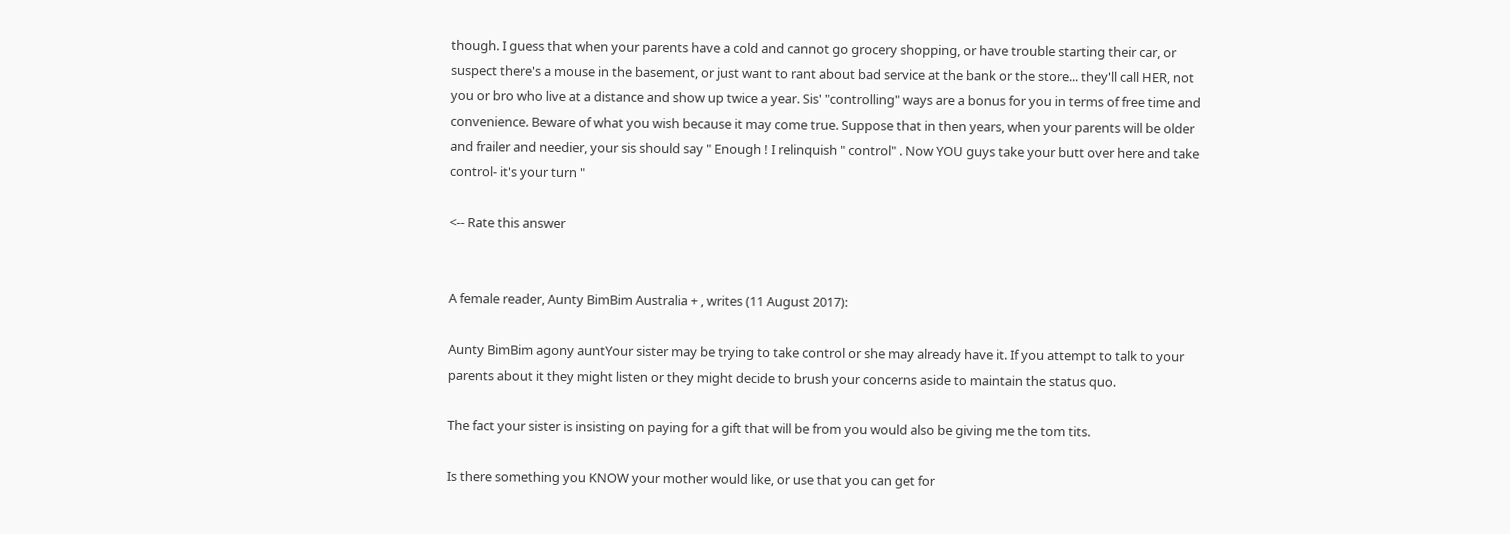though. I guess that when your parents have a cold and cannot go grocery shopping, or have trouble starting their car, or suspect there's a mouse in the basement, or just want to rant about bad service at the bank or the store... they'll call HER, not you or bro who live at a distance and show up twice a year. Sis' "controlling" ways are a bonus for you in terms of free time and convenience. Beware of what you wish because it may come true. Suppose that in then years, when your parents will be older and frailer and needier, your sis should say " Enough ! I relinquish " control" . Now YOU guys take your butt over here and take control- it's your turn "

<-- Rate this answer


A female reader, Aunty BimBim Australia + , writes (11 August 2017):

Aunty BimBim agony auntYour sister may be trying to take control or she may already have it. If you attempt to talk to your parents about it they might listen or they might decide to brush your concerns aside to maintain the status quo.

The fact your sister is insisting on paying for a gift that will be from you would also be giving me the tom tits.

Is there something you KNOW your mother would like, or use that you can get for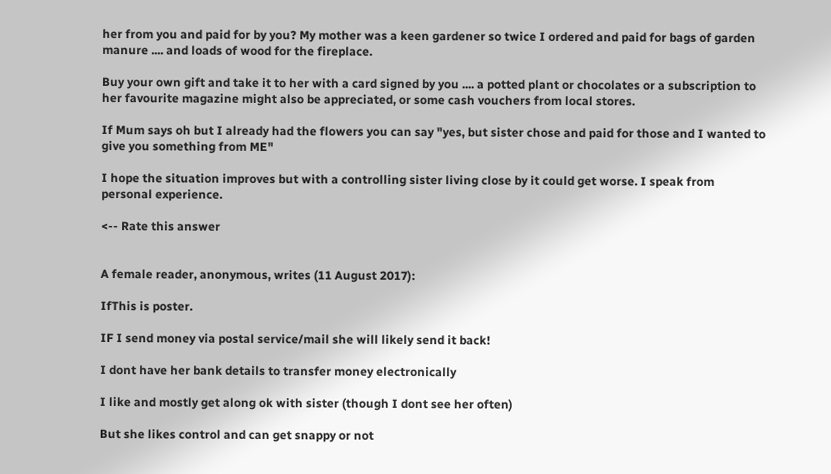her from you and paid for by you? My mother was a keen gardener so twice I ordered and paid for bags of garden manure .... and loads of wood for the fireplace.

Buy your own gift and take it to her with a card signed by you .... a potted plant or chocolates or a subscription to her favourite magazine might also be appreciated, or some cash vouchers from local stores.

If Mum says oh but I already had the flowers you can say "yes, but sister chose and paid for those and I wanted to give you something from ME"

I hope the situation improves but with a controlling sister living close by it could get worse. I speak from personal experience.

<-- Rate this answer


A female reader, anonymous, writes (11 August 2017):

IfThis is poster.

IF I send money via postal service/mail she will likely send it back!

I dont have her bank details to transfer money electronically

I like and mostly get along ok with sister (though I dont see her often)

But she likes control and can get snappy or not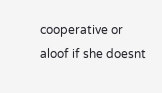cooperative or aloof if she doesnt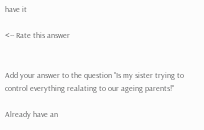have it

<-- Rate this answer


Add your answer to the question "Is my sister trying to control everything realating to our ageing parents!"

Already have an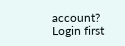account? Login first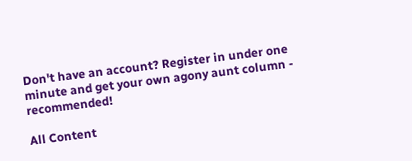Don't have an account? Register in under one minute and get your own agony aunt column - recommended!

All Content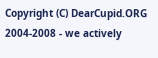Copyright (C) DearCupid.ORG 2004-2008 - we actively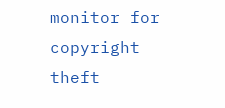monitor for copyright theft